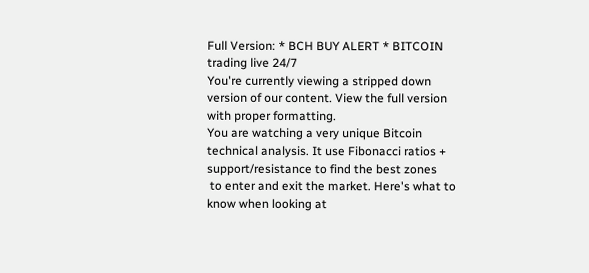Full Version: * BCH BUY ALERT * BITCOIN trading live 24/7
You're currently viewing a stripped down version of our content. View the full version with proper formatting.
You are watching a very unique Bitcoin technical analysis. It use Fibonacci ratios + support/resistance to find the best zones
 to enter and exit the market. Here's what to know when looking at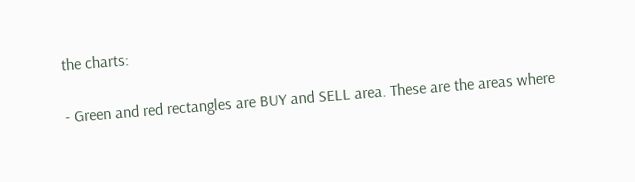the charts:

- Green and red rectangles are BUY and SELL area. These are the areas where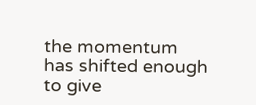the momentum has shifted enough to give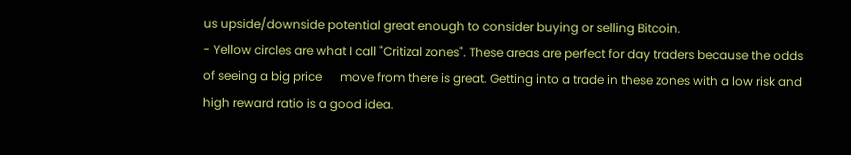us upside/downside potential great enough to consider buying or selling Bitcoin.
- Yellow circles are what I call "Critizal zones". These areas are perfect for day traders because the odds of seeing a big price      move from there is great. Getting into a trade in these zones with a low risk and high reward ratio is a good idea.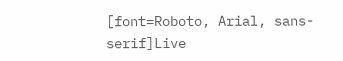[font=Roboto, Arial, sans-serif]Live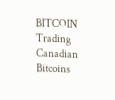BITCOIN Trading                  Canadian Bitcoins